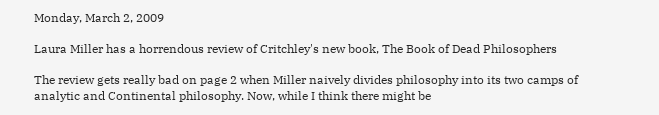Monday, March 2, 2009

Laura Miller has a horrendous review of Critchley's new book, The Book of Dead Philosophers

The review gets really bad on page 2 when Miller naively divides philosophy into its two camps of analytic and Continental philosophy. Now, while I think there might be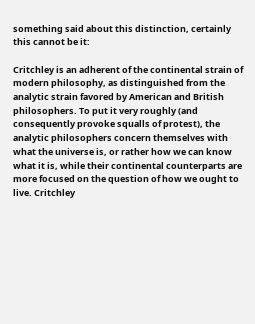something said about this distinction, certainly this cannot be it:

Critchley is an adherent of the continental strain of modern philosophy, as distinguished from the analytic strain favored by American and British philosophers. To put it very roughly (and consequently provoke squalls of protest), the analytic philosophers concern themselves with what the universe is, or rather how we can know what it is, while their continental counterparts are more focused on the question of how we ought to live. Critchley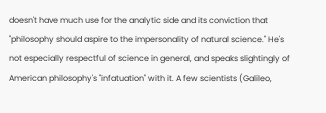doesn't have much use for the analytic side and its conviction that "philosophy should aspire to the impersonality of natural science." He's not especially respectful of science in general, and speaks slightingly of American philosophy's "infatuation" with it. A few scientists (Galileo,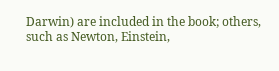Darwin) are included in the book; others, such as Newton, Einstein,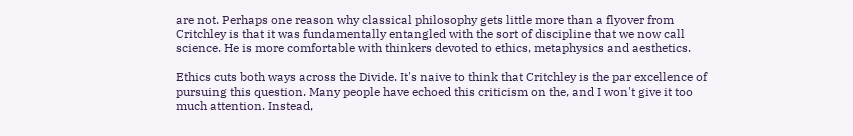are not. Perhaps one reason why classical philosophy gets little more than a flyover from Critchley is that it was fundamentally entangled with the sort of discipline that we now call science. He is more comfortable with thinkers devoted to ethics, metaphysics and aesthetics.

Ethics cuts both ways across the Divide. It's naive to think that Critchley is the par excellence of pursuing this question. Many people have echoed this criticism on the, and I won't give it too much attention. Instead,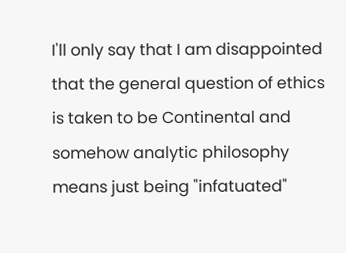I'll only say that I am disappointed that the general question of ethics is taken to be Continental and somehow analytic philosophy means just being "infatuated"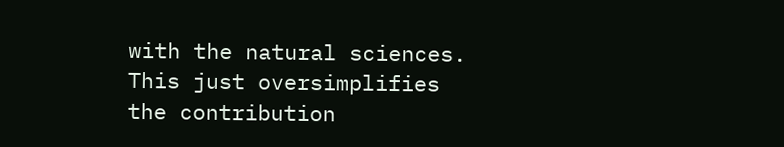with the natural sciences. This just oversimplifies the contribution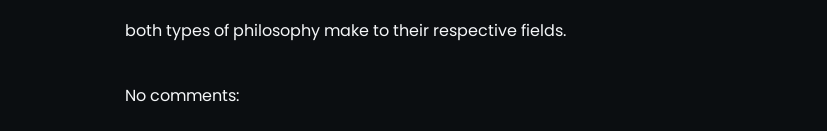both types of philosophy make to their respective fields.

No comments: